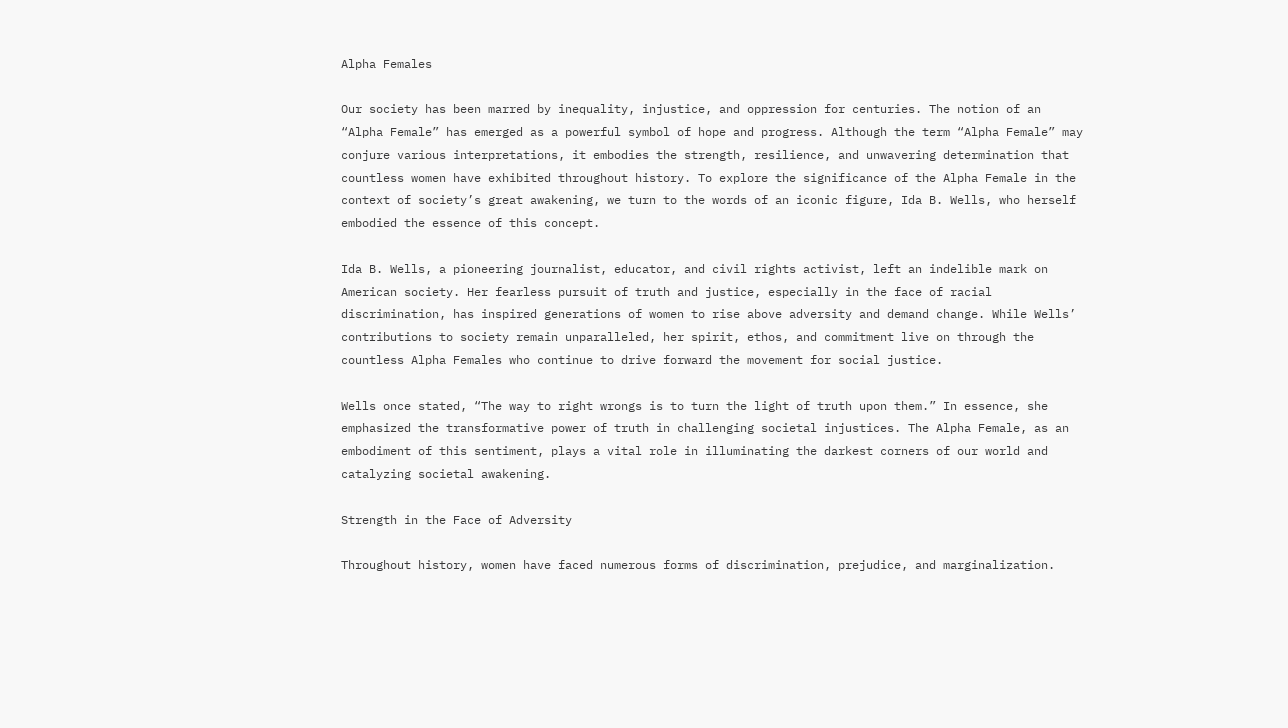Alpha Females

Our society has been marred by inequality, injustice, and oppression for centuries. The notion of an “Alpha Female” has emerged as a powerful symbol of hope and progress. Although the term “Alpha Female” may conjure various interpretations, it embodies the strength, resilience, and unwavering determination that countless women have exhibited throughout history. To explore the significance of the Alpha Female in the context of society’s great awakening, we turn to the words of an iconic figure, Ida B. Wells, who herself embodied the essence of this concept.

Ida B. Wells, a pioneering journalist, educator, and civil rights activist, left an indelible mark on American society. Her fearless pursuit of truth and justice, especially in the face of racial discrimination, has inspired generations of women to rise above adversity and demand change. While Wells’ contributions to society remain unparalleled, her spirit, ethos, and commitment live on through the countless Alpha Females who continue to drive forward the movement for social justice.

Wells once stated, “The way to right wrongs is to turn the light of truth upon them.” In essence, she emphasized the transformative power of truth in challenging societal injustices. The Alpha Female, as an embodiment of this sentiment, plays a vital role in illuminating the darkest corners of our world and catalyzing societal awakening.

Strength in the Face of Adversity

Throughout history, women have faced numerous forms of discrimination, prejudice, and marginalization.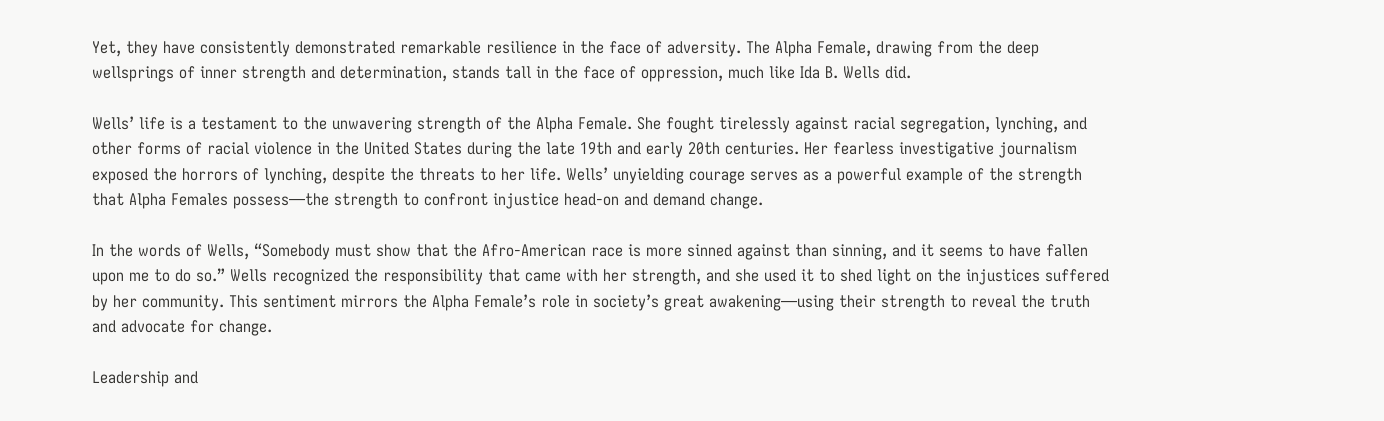Yet, they have consistently demonstrated remarkable resilience in the face of adversity. The Alpha Female, drawing from the deep wellsprings of inner strength and determination, stands tall in the face of oppression, much like Ida B. Wells did.

Wells’ life is a testament to the unwavering strength of the Alpha Female. She fought tirelessly against racial segregation, lynching, and other forms of racial violence in the United States during the late 19th and early 20th centuries. Her fearless investigative journalism exposed the horrors of lynching, despite the threats to her life. Wells’ unyielding courage serves as a powerful example of the strength that Alpha Females possess—the strength to confront injustice head-on and demand change.

In the words of Wells, “Somebody must show that the Afro-American race is more sinned against than sinning, and it seems to have fallen upon me to do so.” Wells recognized the responsibility that came with her strength, and she used it to shed light on the injustices suffered by her community. This sentiment mirrors the Alpha Female’s role in society’s great awakening—using their strength to reveal the truth and advocate for change.

Leadership and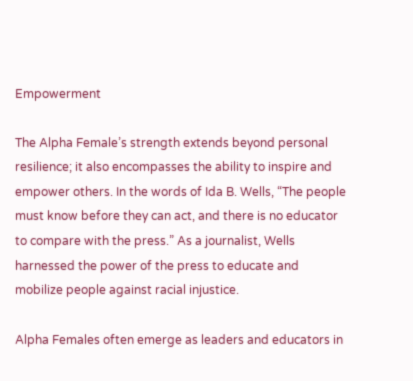Empowerment

The Alpha Female’s strength extends beyond personal resilience; it also encompasses the ability to inspire and empower others. In the words of Ida B. Wells, “The people must know before they can act, and there is no educator to compare with the press.” As a journalist, Wells harnessed the power of the press to educate and mobilize people against racial injustice.

Alpha Females often emerge as leaders and educators in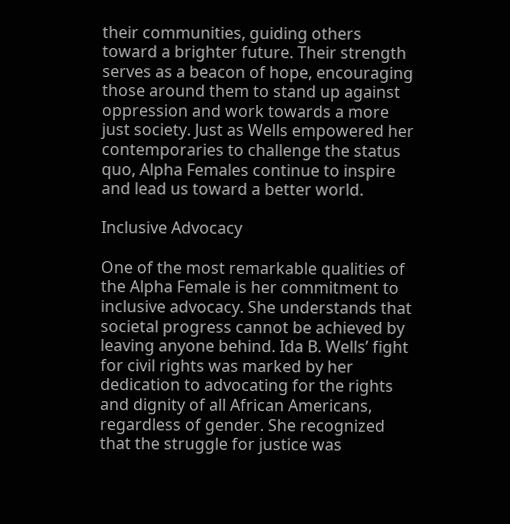their communities, guiding others toward a brighter future. Their strength serves as a beacon of hope, encouraging those around them to stand up against oppression and work towards a more just society. Just as Wells empowered her contemporaries to challenge the status quo, Alpha Females continue to inspire and lead us toward a better world.

Inclusive Advocacy

One of the most remarkable qualities of the Alpha Female is her commitment to inclusive advocacy. She understands that societal progress cannot be achieved by leaving anyone behind. Ida B. Wells’ fight for civil rights was marked by her dedication to advocating for the rights and dignity of all African Americans, regardless of gender. She recognized that the struggle for justice was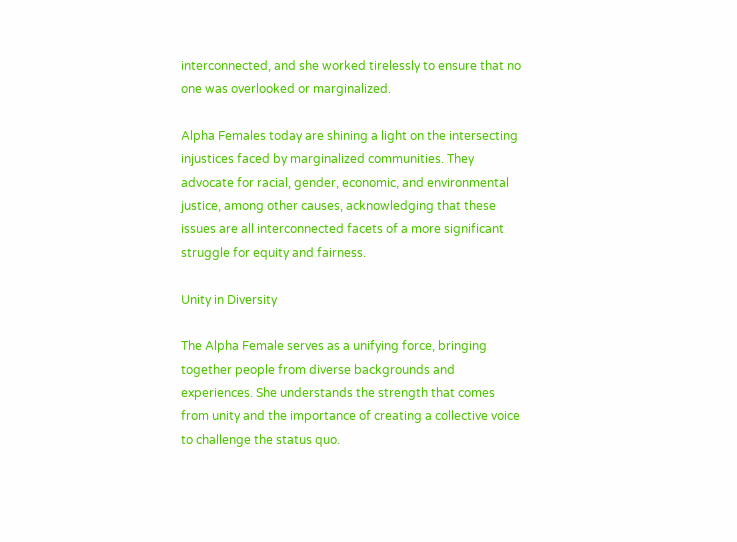interconnected, and she worked tirelessly to ensure that no one was overlooked or marginalized.

Alpha Females today are shining a light on the intersecting injustices faced by marginalized communities. They advocate for racial, gender, economic, and environmental justice, among other causes, acknowledging that these issues are all interconnected facets of a more significant struggle for equity and fairness.

Unity in Diversity

The Alpha Female serves as a unifying force, bringing together people from diverse backgrounds and experiences. She understands the strength that comes from unity and the importance of creating a collective voice to challenge the status quo.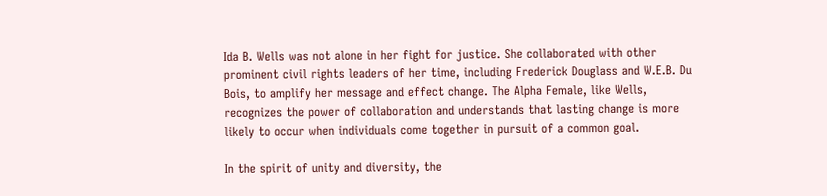Ida B. Wells was not alone in her fight for justice. She collaborated with other prominent civil rights leaders of her time, including Frederick Douglass and W.E.B. Du Bois, to amplify her message and effect change. The Alpha Female, like Wells, recognizes the power of collaboration and understands that lasting change is more likely to occur when individuals come together in pursuit of a common goal.

In the spirit of unity and diversity, the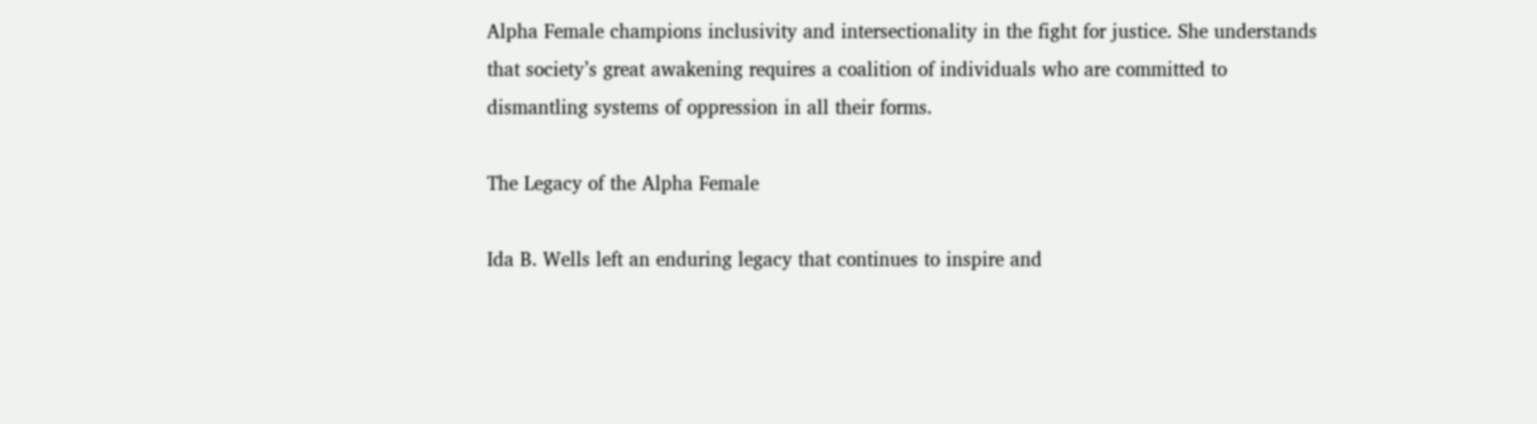Alpha Female champions inclusivity and intersectionality in the fight for justice. She understands that society’s great awakening requires a coalition of individuals who are committed to dismantling systems of oppression in all their forms.

The Legacy of the Alpha Female

Ida B. Wells left an enduring legacy that continues to inspire and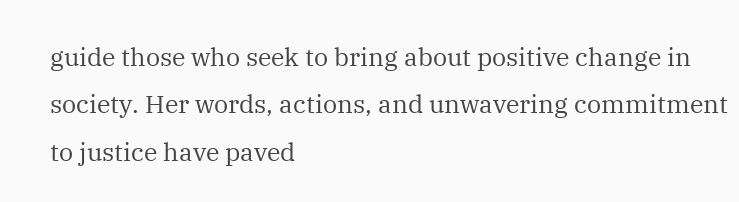guide those who seek to bring about positive change in society. Her words, actions, and unwavering commitment to justice have paved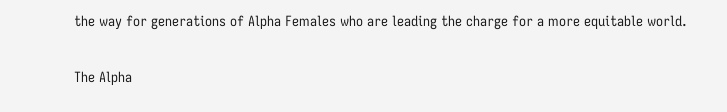the way for generations of Alpha Females who are leading the charge for a more equitable world.

The Alpha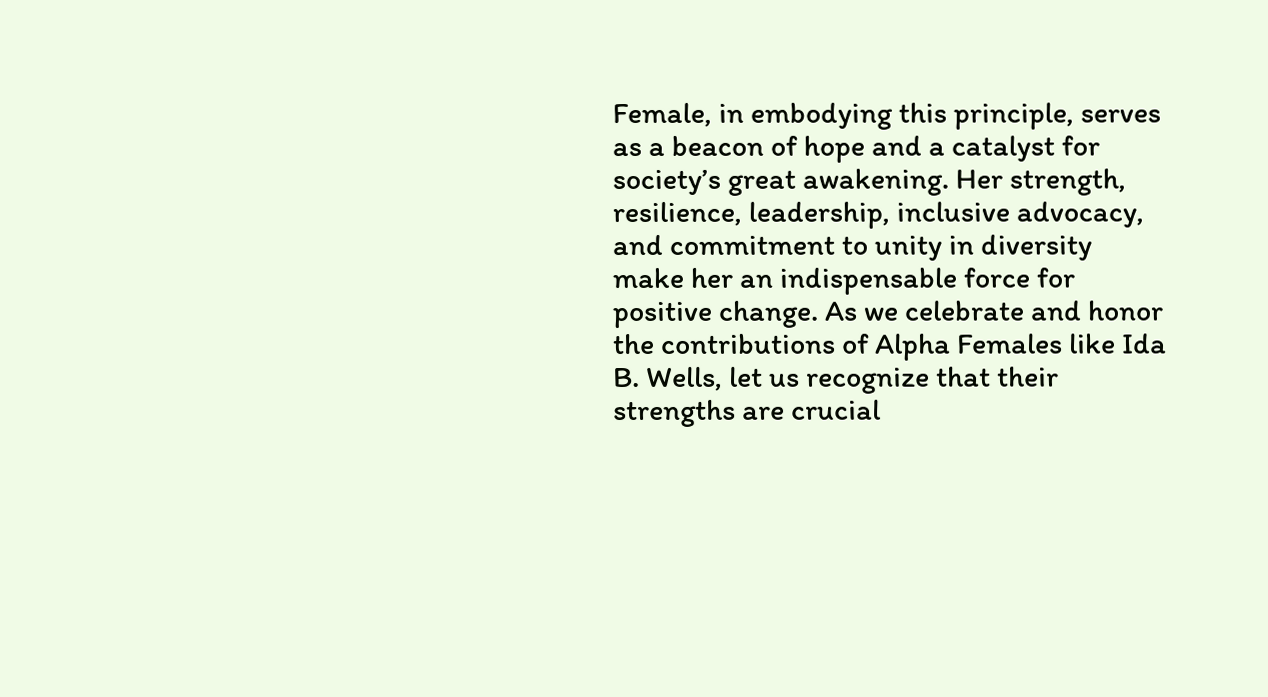Female, in embodying this principle, serves as a beacon of hope and a catalyst for society’s great awakening. Her strength, resilience, leadership, inclusive advocacy, and commitment to unity in diversity make her an indispensable force for positive change. As we celebrate and honor the contributions of Alpha Females like Ida B. Wells, let us recognize that their strengths are crucial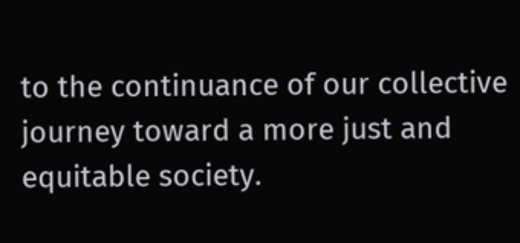to the continuance of our collective journey toward a more just and equitable society.